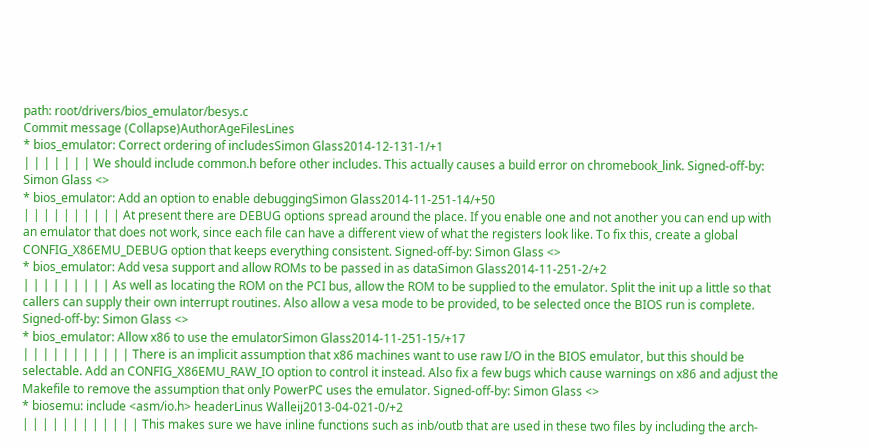path: root/drivers/bios_emulator/besys.c
Commit message (Collapse)AuthorAgeFilesLines
* bios_emulator: Correct ordering of includesSimon Glass2014-12-131-1/+1
| | | | | | | We should include common.h before other includes. This actually causes a build error on chromebook_link. Signed-off-by: Simon Glass <>
* bios_emulator: Add an option to enable debuggingSimon Glass2014-11-251-14/+50
| | | | | | | | | | At present there are DEBUG options spread around the place. If you enable one and not another you can end up with an emulator that does not work, since each file can have a different view of what the registers look like. To fix this, create a global CONFIG_X86EMU_DEBUG option that keeps everything consistent. Signed-off-by: Simon Glass <>
* bios_emulator: Add vesa support and allow ROMs to be passed in as dataSimon Glass2014-11-251-2/+2
| | | | | | | | | As well as locating the ROM on the PCI bus, allow the ROM to be supplied to the emulator. Split the init up a little so that callers can supply their own interrupt routines. Also allow a vesa mode to be provided, to be selected once the BIOS run is complete. Signed-off-by: Simon Glass <>
* bios_emulator: Allow x86 to use the emulatorSimon Glass2014-11-251-15/+17
| | | | | | | | | | | There is an implicit assumption that x86 machines want to use raw I/O in the BIOS emulator, but this should be selectable. Add an CONFIG_X86EMU_RAW_IO option to control it instead. Also fix a few bugs which cause warnings on x86 and adjust the Makefile to remove the assumption that only PowerPC uses the emulator. Signed-off-by: Simon Glass <>
* biosemu: include <asm/io.h> headerLinus Walleij2013-04-021-0/+2
| | | | | | | | | | | | This makes sure we have inline functions such as inb/outb that are used in these two files by including the arch-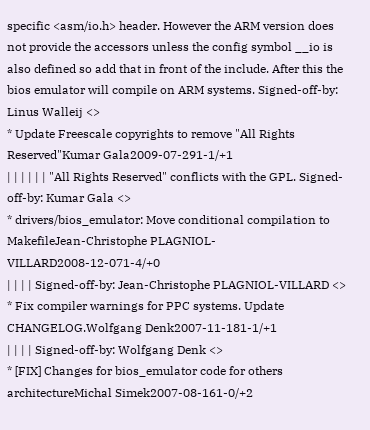specific <asm/io.h> header. However the ARM version does not provide the accessors unless the config symbol __io is also defined so add that in front of the include. After this the bios emulator will compile on ARM systems. Signed-off-by: Linus Walleij <>
* Update Freescale copyrights to remove "All Rights Reserved"Kumar Gala2009-07-291-1/+1
| | | | | | "All Rights Reserved" conflicts with the GPL. Signed-off-by: Kumar Gala <>
* drivers/bios_emulator: Move conditional compilation to MakefileJean-Christophe PLAGNIOL-VILLARD2008-12-071-4/+0
| | | | Signed-off-by: Jean-Christophe PLAGNIOL-VILLARD <>
* Fix compiler warnings for PPC systems. Update CHANGELOG.Wolfgang Denk2007-11-181-1/+1
| | | | Signed-off-by: Wolfgang Denk <>
* [FIX] Changes for bios_emulator code for others architectureMichal Simek2007-08-161-0/+2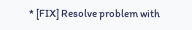* [FIX] Resolve problem with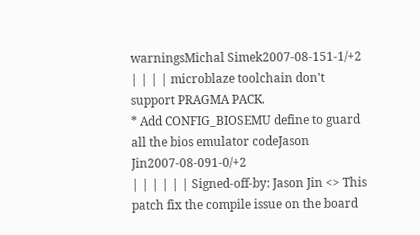warningsMichal Simek2007-08-151-1/+2
| | | | microblaze toolchain don't support PRAGMA PACK.
* Add CONFIG_BIOSEMU define to guard all the bios emulator codeJason Jin2007-08-091-0/+2
| | | | | | Signed-off-by: Jason Jin <> This patch fix the compile issue on the board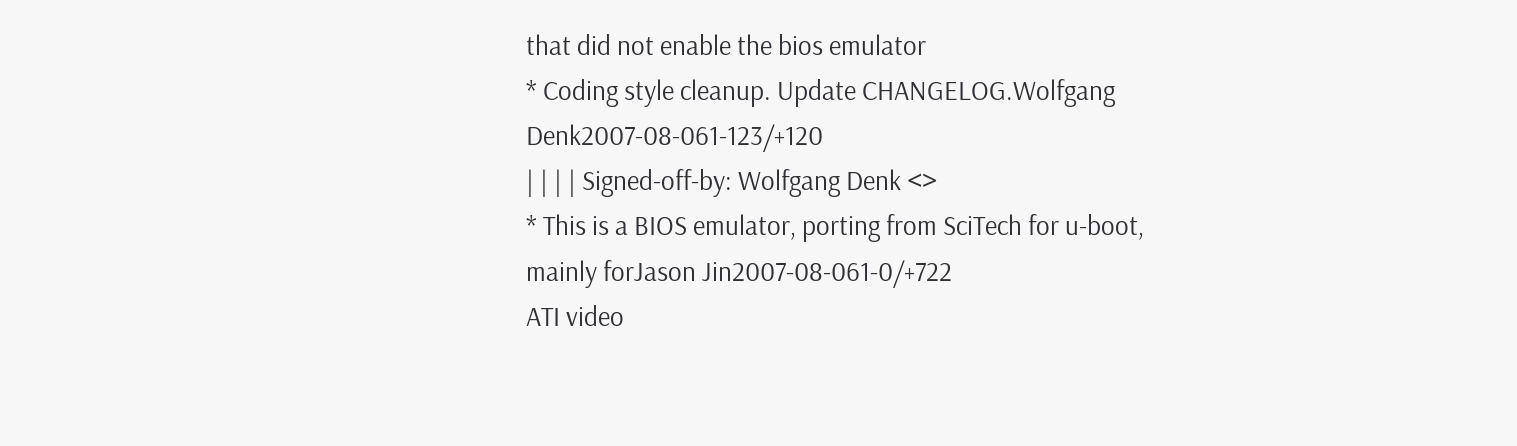that did not enable the bios emulator
* Coding style cleanup. Update CHANGELOG.Wolfgang Denk2007-08-061-123/+120
| | | | Signed-off-by: Wolfgang Denk <>
* This is a BIOS emulator, porting from SciTech for u-boot, mainly forJason Jin2007-08-061-0/+722
ATI video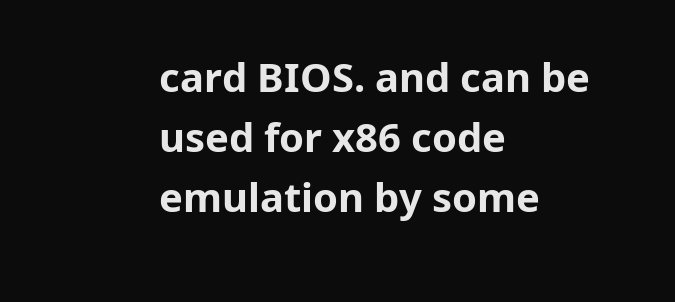card BIOS. and can be used for x86 code emulation by some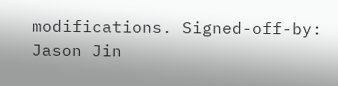modifications. Signed-off-by: Jason Jin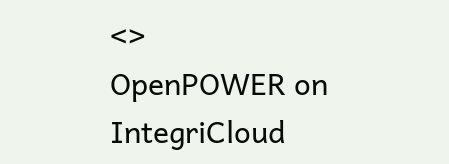<>
OpenPOWER on IntegriCloud